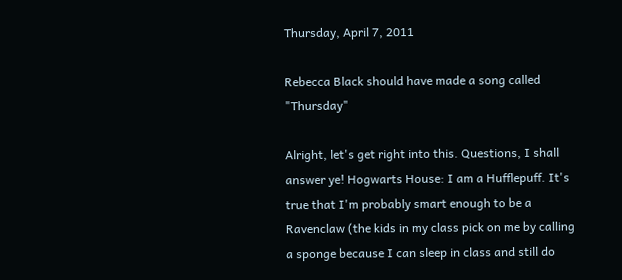Thursday, April 7, 2011

Rebecca Black should have made a song called "Thursday"

Alright, let's get right into this. Questions, I shall answer ye! Hogwarts House: I am a Hufflepuff. It's true that I'm probably smart enough to be a Ravenclaw (the kids in my class pick on me by calling a sponge because I can sleep in class and still do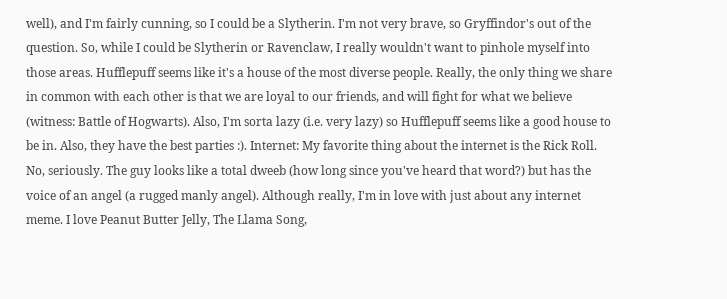well), and I'm fairly cunning, so I could be a Slytherin. I'm not very brave, so Gryffindor's out of the question. So, while I could be Slytherin or Ravenclaw, I really wouldn't want to pinhole myself into those areas. Hufflepuff seems like it's a house of the most diverse people. Really, the only thing we share in common with each other is that we are loyal to our friends, and will fight for what we believe (witness: Battle of Hogwarts). Also, I'm sorta lazy (i.e. very lazy) so Hufflepuff seems like a good house to be in. Also, they have the best parties :). Internet: My favorite thing about the internet is the Rick Roll. No, seriously. The guy looks like a total dweeb (how long since you've heard that word?) but has the voice of an angel (a rugged manly angel). Although really, I'm in love with just about any internet meme. I love Peanut Butter Jelly, The Llama Song,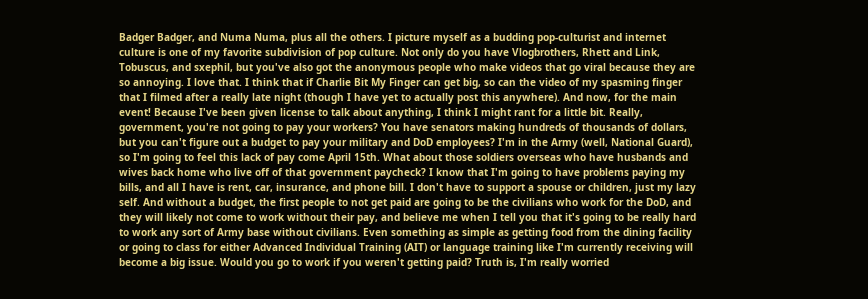Badger Badger, and Numa Numa, plus all the others. I picture myself as a budding pop-culturist and internet culture is one of my favorite subdivision of pop culture. Not only do you have Vlogbrothers, Rhett and Link, Tobuscus, and sxephil, but you've also got the anonymous people who make videos that go viral because they are so annoying. I love that. I think that if Charlie Bit My Finger can get big, so can the video of my spasming finger that I filmed after a really late night (though I have yet to actually post this anywhere). And now, for the main event! Because I've been given license to talk about anything, I think I might rant for a little bit. Really, government, you're not going to pay your workers? You have senators making hundreds of thousands of dollars, but you can't figure out a budget to pay your military and DoD employees? I'm in the Army (well, National Guard), so I'm going to feel this lack of pay come April 15th. What about those soldiers overseas who have husbands and wives back home who live off of that government paycheck? I know that I'm going to have problems paying my bills, and all I have is rent, car, insurance, and phone bill. I don't have to support a spouse or children, just my lazy self. And without a budget, the first people to not get paid are going to be the civilians who work for the DoD, and they will likely not come to work without their pay, and believe me when I tell you that it's going to be really hard to work any sort of Army base without civilians. Even something as simple as getting food from the dining facility or going to class for either Advanced Individual Training (AIT) or language training like I'm currently receiving will become a big issue. Would you go to work if you weren't getting paid? Truth is, I'm really worried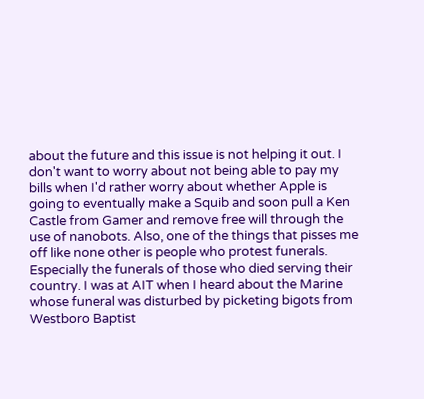about the future and this issue is not helping it out. I don't want to worry about not being able to pay my bills when I'd rather worry about whether Apple is going to eventually make a Squib and soon pull a Ken Castle from Gamer and remove free will through the use of nanobots. Also, one of the things that pisses me off like none other is people who protest funerals. Especially the funerals of those who died serving their country. I was at AIT when I heard about the Marine whose funeral was disturbed by picketing bigots from Westboro Baptist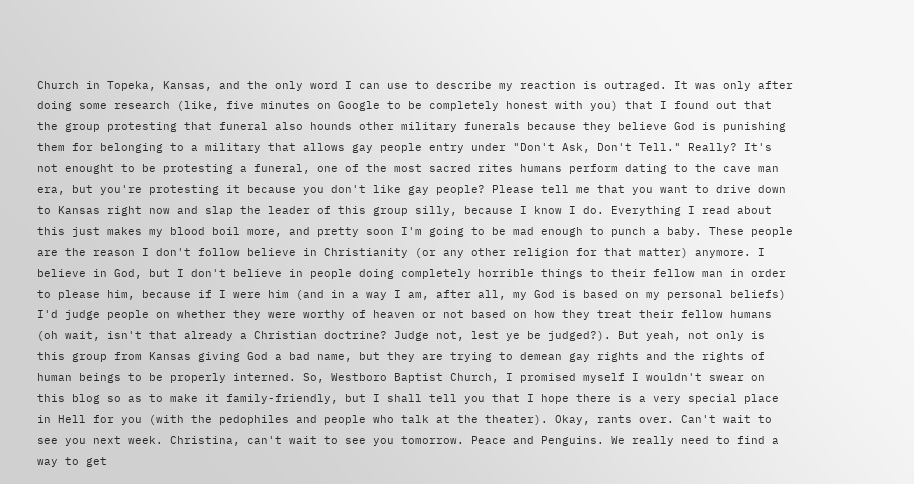Church in Topeka, Kansas, and the only word I can use to describe my reaction is outraged. It was only after doing some research (like, five minutes on Google to be completely honest with you) that I found out that the group protesting that funeral also hounds other military funerals because they believe God is punishing them for belonging to a military that allows gay people entry under "Don't Ask, Don't Tell." Really? It's not enought to be protesting a funeral, one of the most sacred rites humans perform dating to the cave man era, but you're protesting it because you don't like gay people? Please tell me that you want to drive down to Kansas right now and slap the leader of this group silly, because I know I do. Everything I read about this just makes my blood boil more, and pretty soon I'm going to be mad enough to punch a baby. These people are the reason I don't follow believe in Christianity (or any other religion for that matter) anymore. I believe in God, but I don't believe in people doing completely horrible things to their fellow man in order to please him, because if I were him (and in a way I am, after all, my God is based on my personal beliefs) I'd judge people on whether they were worthy of heaven or not based on how they treat their fellow humans (oh wait, isn't that already a Christian doctrine? Judge not, lest ye be judged?). But yeah, not only is this group from Kansas giving God a bad name, but they are trying to demean gay rights and the rights of human beings to be properly interned. So, Westboro Baptist Church, I promised myself I wouldn't swear on this blog so as to make it family-friendly, but I shall tell you that I hope there is a very special place in Hell for you (with the pedophiles and people who talk at the theater). Okay, rants over. Can't wait to see you next week. Christina, can't wait to see you tomorrow. Peace and Penguins. We really need to find a way to get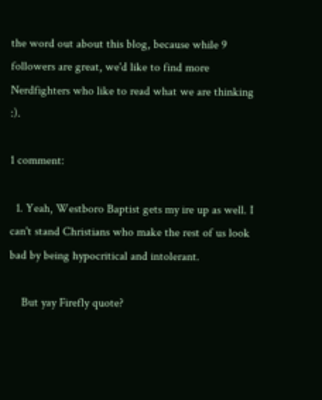the word out about this blog, because while 9 followers are great, we'd like to find more Nerdfighters who like to read what we are thinking :).

1 comment:

  1. Yeah, Westboro Baptist gets my ire up as well. I can't stand Christians who make the rest of us look bad by being hypocritical and intolerant.

    But yay Firefly quote?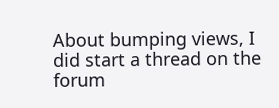About bumping views, I did start a thread on the forum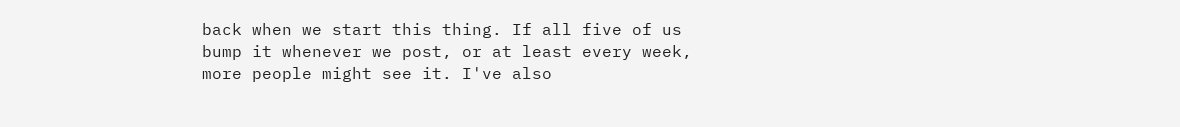back when we start this thing. If all five of us bump it whenever we post, or at least every week, more people might see it. I've also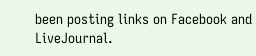been posting links on Facebook and LiveJournal.